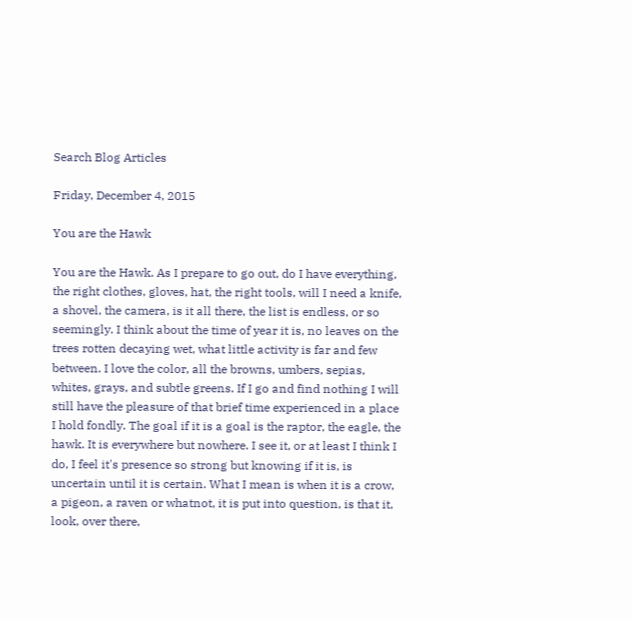Search Blog Articles

Friday, December 4, 2015

You are the Hawk

You are the Hawk. As I prepare to go out, do I have everything, the right clothes, gloves, hat, the right tools, will I need a knife, a shovel, the camera, is it all there, the list is endless, or so seemingly. I think about the time of year it is, no leaves on the trees rotten decaying wet, what little activity is far and few between. I love the color, all the browns, umbers, sepias, whites, grays, and subtle greens. If I go and find nothing I will still have the pleasure of that brief time experienced in a place I hold fondly. The goal if it is a goal is the raptor, the eagle, the hawk. It is everywhere but nowhere. I see it, or at least I think I do, I feel it's presence so strong but knowing if it is, is uncertain until it is certain. What I mean is when it is a crow, a pigeon, a raven or whatnot, it is put into question, is that it, look, over there,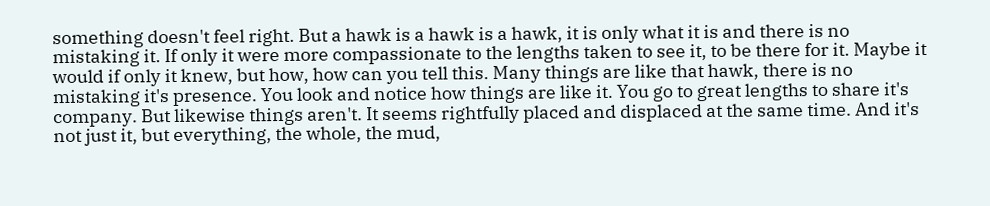something doesn't feel right. But a hawk is a hawk is a hawk, it is only what it is and there is no mistaking it. If only it were more compassionate to the lengths taken to see it, to be there for it. Maybe it would if only it knew, but how, how can you tell this. Many things are like that hawk, there is no mistaking it's presence. You look and notice how things are like it. You go to great lengths to share it's company. But likewise things aren't. It seems rightfully placed and displaced at the same time. And it's not just it, but everything, the whole, the mud,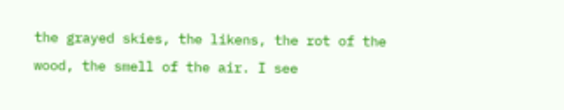the grayed skies, the likens, the rot of the wood, the smell of the air. I see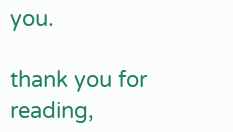you.

thank you for reading,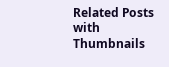Related Posts with Thumbnails